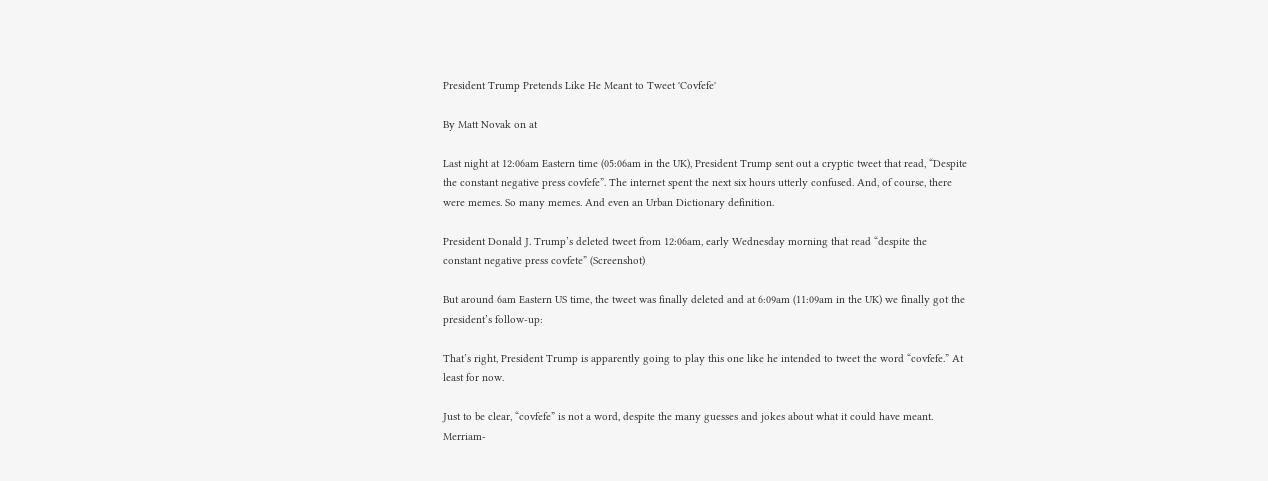President Trump Pretends Like He Meant to Tweet 'Covfefe'

By Matt Novak on at

Last night at 12:06am Eastern time (05:06am in the UK), President Trump sent out a cryptic tweet that read, “Despite the constant negative press covfefe”. The internet spent the next six hours utterly confused. And, of course, there were memes. So many memes. And even an Urban Dictionary definition.

President Donald J. Trump’s deleted tweet from 12:06am, early Wednesday morning that read “despite the constant negative press covfete” (Screenshot)

But around 6am Eastern US time, the tweet was finally deleted and at 6:09am (11:09am in the UK) we finally got the president’s follow-up:

That’s right, President Trump is apparently going to play this one like he intended to tweet the word “covfefe.” At least for now.

Just to be clear, “covfefe” is not a word, despite the many guesses and jokes about what it could have meant. Merriam-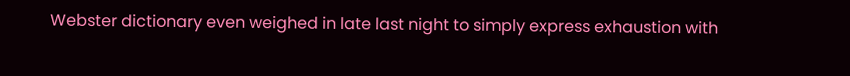Webster dictionary even weighed in late last night to simply express exhaustion with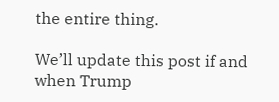the entire thing.

We’ll update this post if and when Trump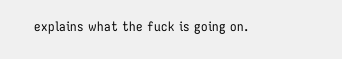explains what the fuck is going on.